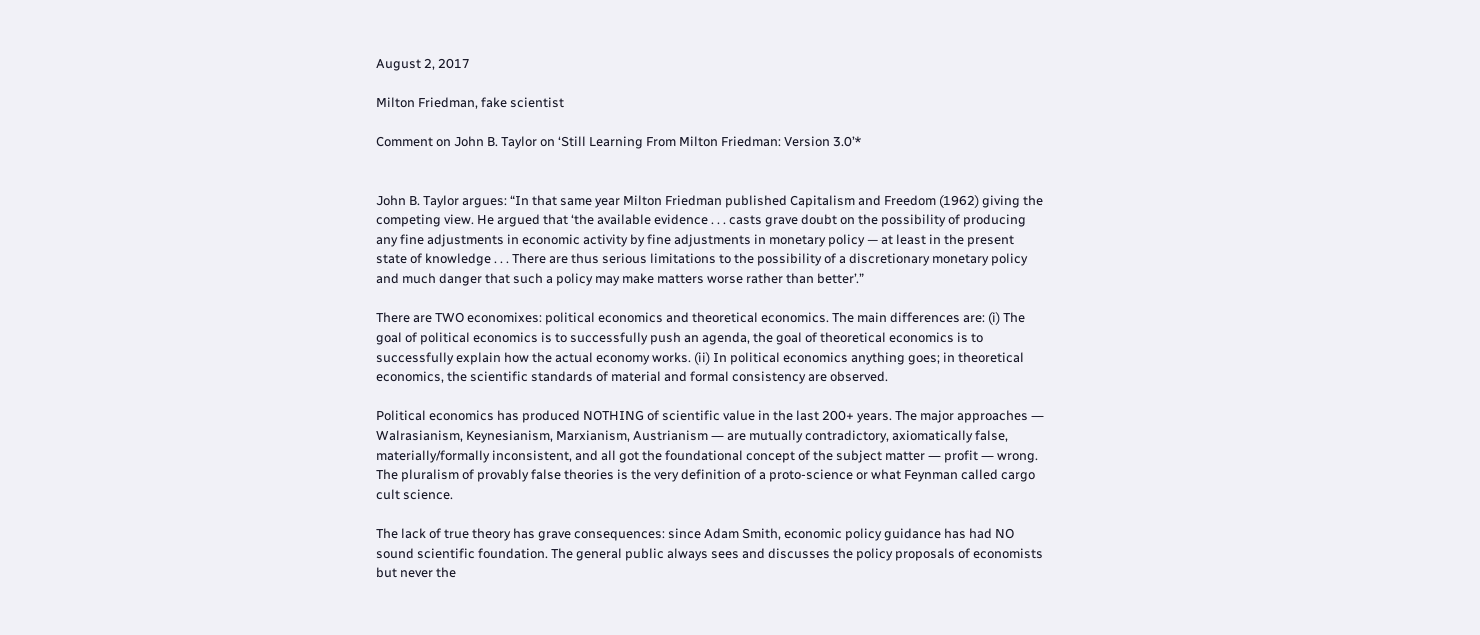August 2, 2017

Milton Friedman, fake scientist

Comment on John B. Taylor on ‘Still Learning From Milton Friedman: Version 3.0’*


John B. Taylor argues: “In that same year Milton Friedman published Capitalism and Freedom (1962) giving the competing view. He argued that ‘the available evidence . . . casts grave doubt on the possibility of producing any fine adjustments in economic activity by fine adjustments in monetary policy — at least in the present state of knowledge . . . There are thus serious limitations to the possibility of a discretionary monetary policy and much danger that such a policy may make matters worse rather than better’.”

There are TWO economixes: political economics and theoretical economics. The main differences are: (i) The goal of political economics is to successfully push an agenda, the goal of theoretical economics is to successfully explain how the actual economy works. (ii) In political economics anything goes; in theoretical economics, the scientific standards of material and formal consistency are observed.

Political economics has produced NOTHING of scientific value in the last 200+ years. The major approaches ― Walrasianism, Keynesianism, Marxianism, Austrianism ― are mutually contradictory, axiomatically false, materially/formally inconsistent, and all got the foundational concept of the subject matter ― profit ― wrong. The pluralism of provably false theories is the very definition of a proto-science or what Feynman called cargo cult science.

The lack of true theory has grave consequences: since Adam Smith, economic policy guidance has had NO sound scientific foundation. The general public always sees and discusses the policy proposals of economists but never the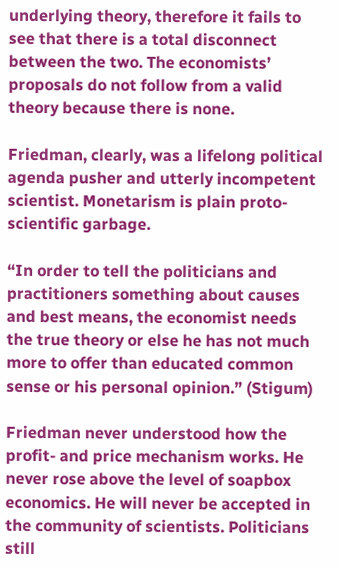underlying theory, therefore it fails to see that there is a total disconnect between the two. The economists’ proposals do not follow from a valid theory because there is none.

Friedman, clearly, was a lifelong political agenda pusher and utterly incompetent scientist. Monetarism is plain proto-scientific garbage.

“In order to tell the politicians and practitioners something about causes and best means, the economist needs the true theory or else he has not much more to offer than educated common sense or his personal opinion.” (Stigum)

Friedman never understood how the profit- and price mechanism works. He never rose above the level of soapbox economics. He will never be accepted in the community of scientists. Politicians still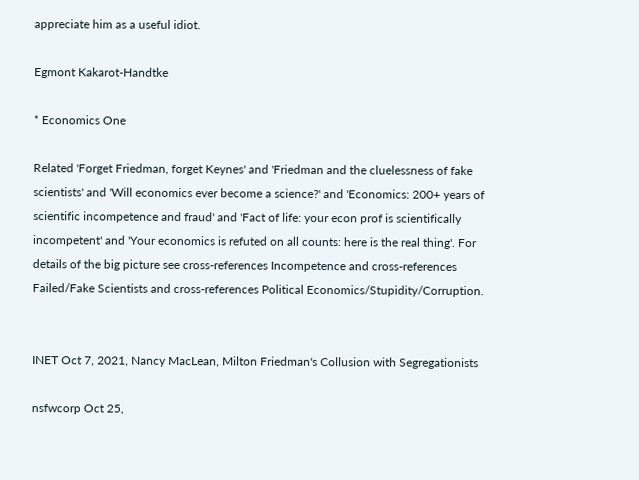appreciate him as a useful idiot.

Egmont Kakarot-Handtke

* Economics One

Related 'Forget Friedman, forget Keynes' and 'Friedman and the cluelessness of fake scientists' and 'Will economics ever become a science?' and 'Economics: 200+ years of scientific incompetence and fraud' and 'Fact of life: your econ prof is scientifically incompetent' and 'Your economics is refuted on all counts: here is the real thing'. For details of the big picture see cross-references Incompetence and cross-references Failed/Fake Scientists and cross-references Political Economics/Stupidity/Corruption.


INET Oct 7, 2021, Nancy MacLean, Milton Friedman's Collusion with Segregationists

nsfwcorp Oct 25,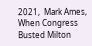2021,  Mark Ames, When Congress Busted Milton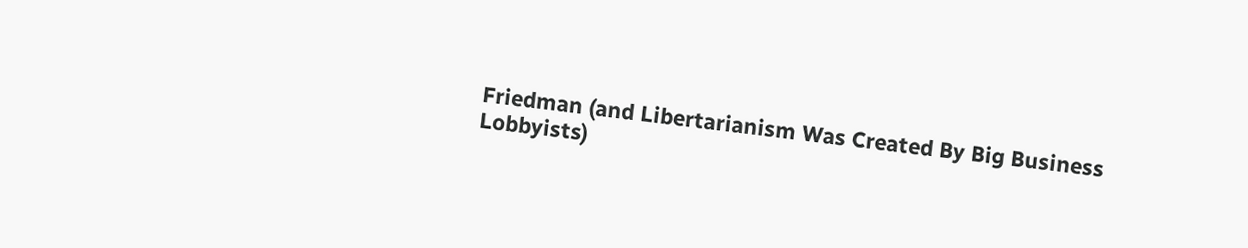Friedman (and Libertarianism Was Created By Big Business Lobbyists)